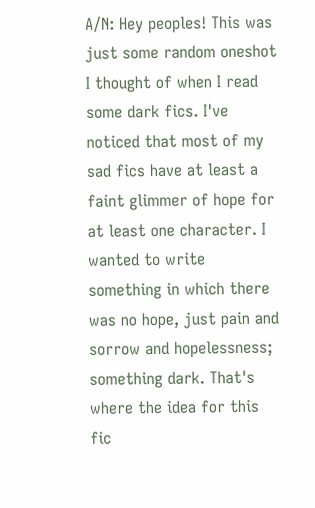A/N: Hey peoples! This was just some random oneshot I thought of when I read some dark fics. I've noticed that most of my sad fics have at least a faint glimmer of hope for at least one character. I wanted to write something in which there was no hope, just pain and sorrow and hopelessness; something dark. That's where the idea for this fic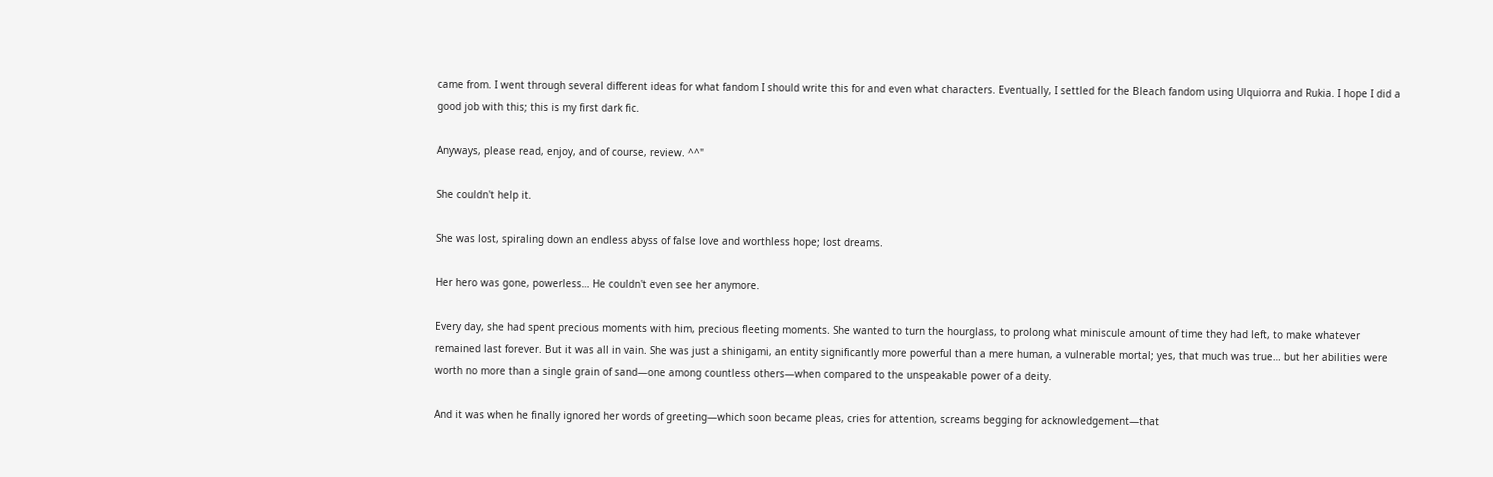came from. I went through several different ideas for what fandom I should write this for and even what characters. Eventually, I settled for the Bleach fandom using Ulquiorra and Rukia. I hope I did a good job with this; this is my first dark fic.

Anyways, please read, enjoy, and of course, review. ^^"

She couldn't help it.

She was lost, spiraling down an endless abyss of false love and worthless hope; lost dreams.

Her hero was gone, powerless… He couldn't even see her anymore.

Every day, she had spent precious moments with him, precious fleeting moments. She wanted to turn the hourglass, to prolong what miniscule amount of time they had left, to make whatever remained last forever. But it was all in vain. She was just a shinigami, an entity significantly more powerful than a mere human, a vulnerable mortal; yes, that much was true… but her abilities were worth no more than a single grain of sand—one among countless others—when compared to the unspeakable power of a deity.

And it was when he finally ignored her words of greeting—which soon became pleas, cries for attention, screams begging for acknowledgement—that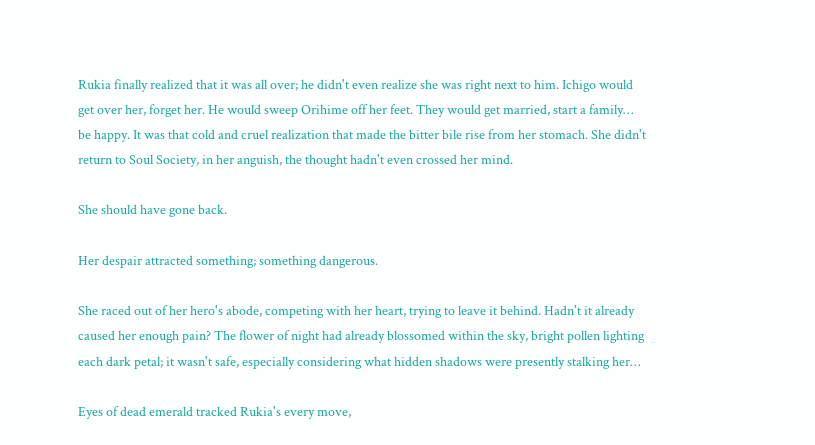Rukia finally realized that it was all over; he didn't even realize she was right next to him. Ichigo would get over her, forget her. He would sweep Orihime off her feet. They would get married, start a family… be happy. It was that cold and cruel realization that made the bitter bile rise from her stomach. She didn't return to Soul Society, in her anguish, the thought hadn't even crossed her mind.

She should have gone back.

Her despair attracted something; something dangerous.

She raced out of her hero's abode, competing with her heart, trying to leave it behind. Hadn't it already caused her enough pain? The flower of night had already blossomed within the sky, bright pollen lighting each dark petal; it wasn't safe, especially considering what hidden shadows were presently stalking her…

Eyes of dead emerald tracked Rukia's every move,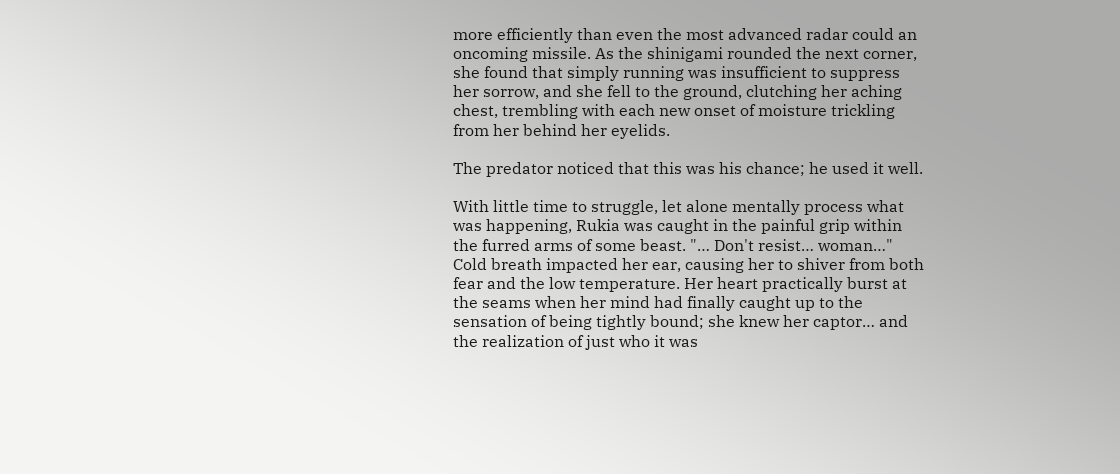more efficiently than even the most advanced radar could an oncoming missile. As the shinigami rounded the next corner, she found that simply running was insufficient to suppress her sorrow, and she fell to the ground, clutching her aching chest, trembling with each new onset of moisture trickling from her behind her eyelids.

The predator noticed that this was his chance; he used it well.

With little time to struggle, let alone mentally process what was happening, Rukia was caught in the painful grip within the furred arms of some beast. "… Don't resist… woman…" Cold breath impacted her ear, causing her to shiver from both fear and the low temperature. Her heart practically burst at the seams when her mind had finally caught up to the sensation of being tightly bound; she knew her captor… and the realization of just who it was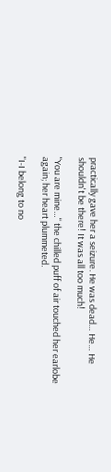practically gave her a seizure. He was dead… He… He shouldn't be there! It was all too much!

"You are mine…" the chilled puff of air touched her earlobe again; her heart plummeted.

"I-I belong to no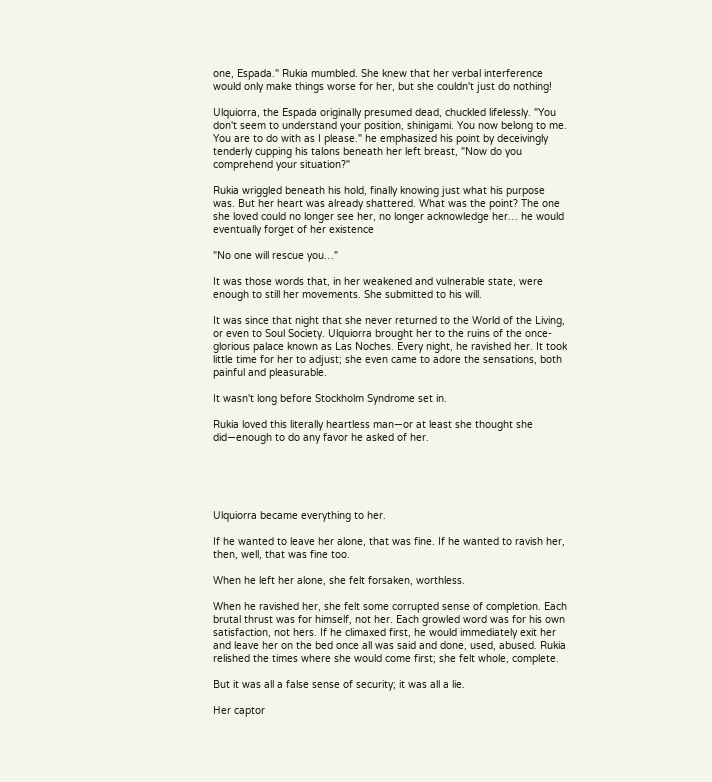one, Espada." Rukia mumbled. She knew that her verbal interference would only make things worse for her, but she couldn't just do nothing!

Ulquiorra, the Espada originally presumed dead, chuckled lifelessly. "You don't seem to understand your position, shinigami. You now belong to me. You are to do with as I please." he emphasized his point by deceivingly tenderly cupping his talons beneath her left breast, "Now do you comprehend your situation?"

Rukia wriggled beneath his hold, finally knowing just what his purpose was. But her heart was already shattered. What was the point? The one she loved could no longer see her, no longer acknowledge her… he would eventually forget of her existence

"No one will rescue you…"

It was those words that, in her weakened and vulnerable state, were enough to still her movements. She submitted to his will.

It was since that night that she never returned to the World of the Living, or even to Soul Society. Ulquiorra brought her to the ruins of the once-glorious palace known as Las Noches. Every night, he ravished her. It took little time for her to adjust; she even came to adore the sensations, both painful and pleasurable.

It wasn't long before Stockholm Syndrome set in.

Rukia loved this literally heartless man—or at least she thought she did—enough to do any favor he asked of her.





Ulquiorra became everything to her.

If he wanted to leave her alone, that was fine. If he wanted to ravish her, then, well, that was fine too.

When he left her alone, she felt forsaken, worthless.

When he ravished her, she felt some corrupted sense of completion. Each brutal thrust was for himself, not her. Each growled word was for his own satisfaction, not hers. If he climaxed first, he would immediately exit her and leave her on the bed once all was said and done, used, abused. Rukia relished the times where she would come first; she felt whole, complete.

But it was all a false sense of security; it was all a lie.

Her captor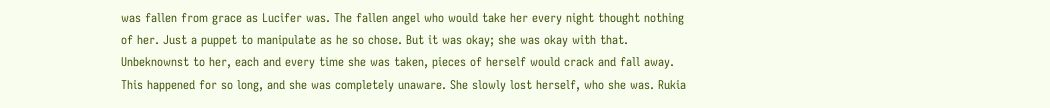was fallen from grace as Lucifer was. The fallen angel who would take her every night thought nothing of her. Just a puppet to manipulate as he so chose. But it was okay; she was okay with that. Unbeknownst to her, each and every time she was taken, pieces of herself would crack and fall away. This happened for so long, and she was completely unaware. She slowly lost herself, who she was. Rukia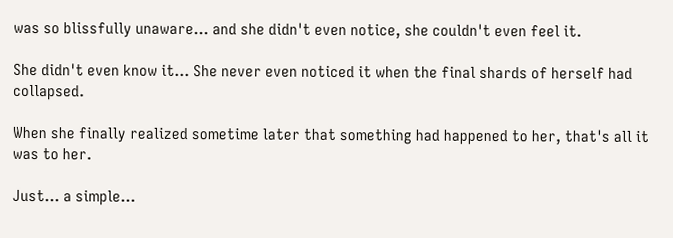was so blissfully unaware... and she didn't even notice, she couldn't even feel it.

She didn't even know it… She never even noticed it when the final shards of herself had collapsed.

When she finally realized sometime later that something had happened to her, that's all it was to her.

Just… a simple…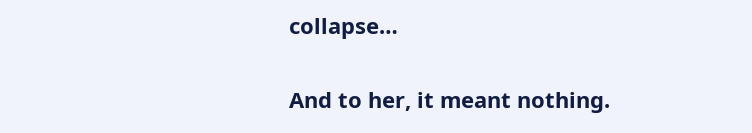collapse…

And to her, it meant nothing.